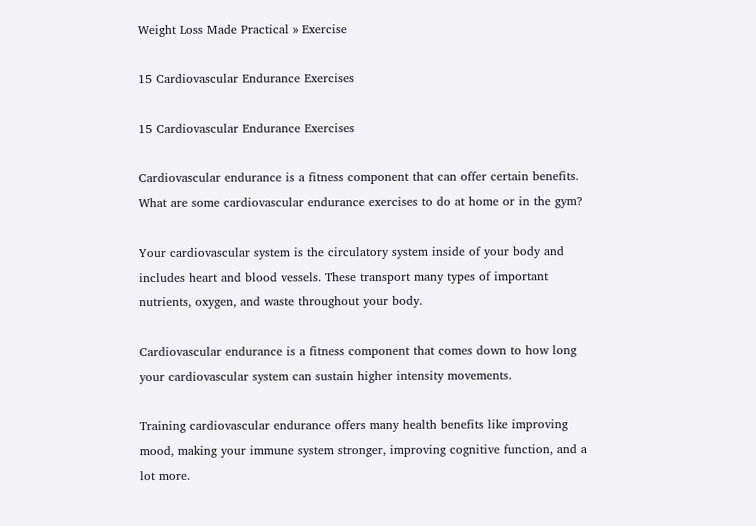Weight Loss Made Practical » Exercise

15 Cardiovascular Endurance Exercises

15 Cardiovascular Endurance Exercises

Cardiovascular endurance is a fitness component that can offer certain benefits. What are some cardiovascular endurance exercises to do at home or in the gym?

Your cardiovascular system is the circulatory system inside of your body and includes heart and blood vessels. These transport many types of important nutrients, oxygen, and waste throughout your body.

Cardiovascular endurance is a fitness component that comes down to how long your cardiovascular system can sustain higher intensity movements.

Training cardiovascular endurance offers many health benefits like improving mood, making your immune system stronger, improving cognitive function, and a lot more.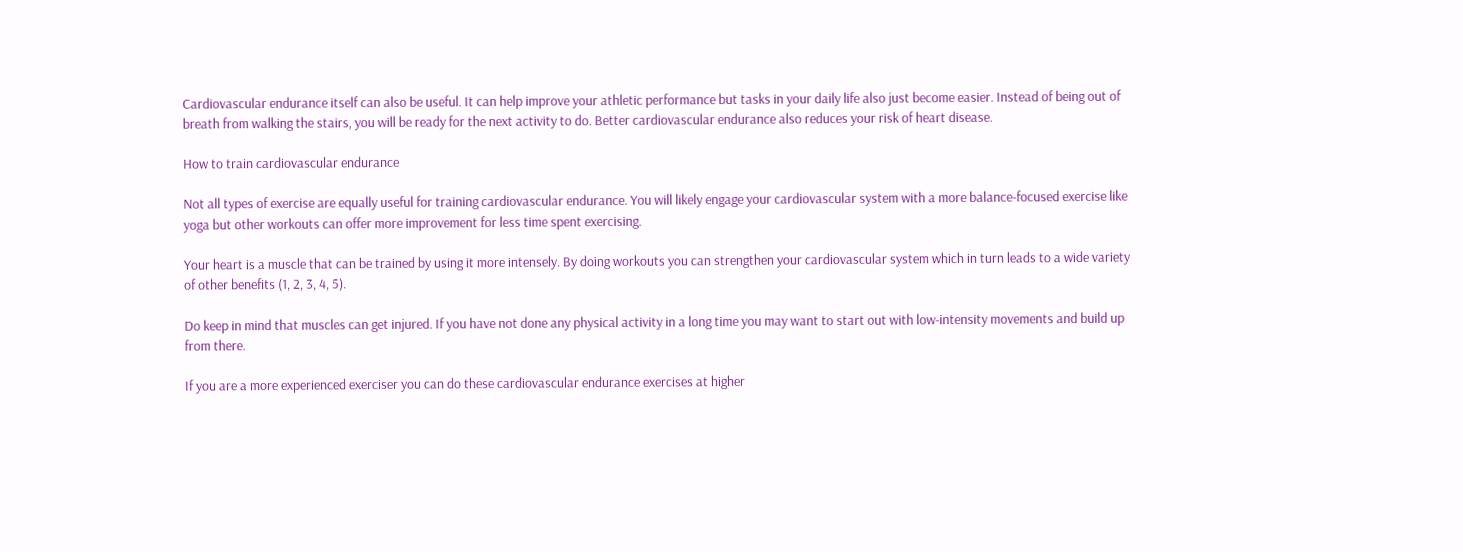Cardiovascular endurance itself can also be useful. It can help improve your athletic performance but tasks in your daily life also just become easier. Instead of being out of breath from walking the stairs, you will be ready for the next activity to do. Better cardiovascular endurance also reduces your risk of heart disease.

How to train cardiovascular endurance

Not all types of exercise are equally useful for training cardiovascular endurance. You will likely engage your cardiovascular system with a more balance-focused exercise like yoga but other workouts can offer more improvement for less time spent exercising.

Your heart is a muscle that can be trained by using it more intensely. By doing workouts you can strengthen your cardiovascular system which in turn leads to a wide variety of other benefits (1, 2, 3, 4, 5).

Do keep in mind that muscles can get injured. If you have not done any physical activity in a long time you may want to start out with low-intensity movements and build up from there.

If you are a more experienced exerciser you can do these cardiovascular endurance exercises at higher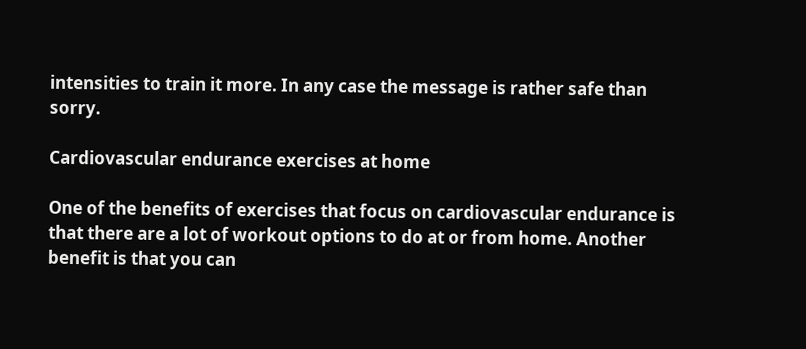intensities to train it more. In any case the message is rather safe than sorry.

Cardiovascular endurance exercises at home

One of the benefits of exercises that focus on cardiovascular endurance is that there are a lot of workout options to do at or from home. Another benefit is that you can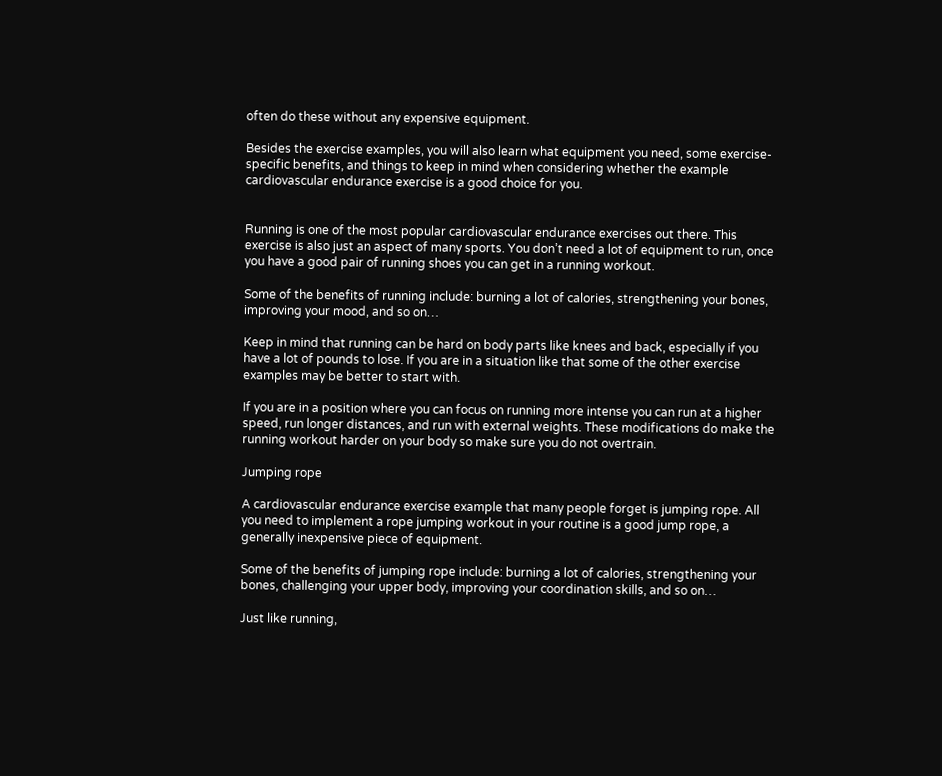often do these without any expensive equipment.

Besides the exercise examples, you will also learn what equipment you need, some exercise-specific benefits, and things to keep in mind when considering whether the example cardiovascular endurance exercise is a good choice for you.


Running is one of the most popular cardiovascular endurance exercises out there. This exercise is also just an aspect of many sports. You don’t need a lot of equipment to run, once you have a good pair of running shoes you can get in a running workout.

Some of the benefits of running include: burning a lot of calories, strengthening your bones, improving your mood, and so on…

Keep in mind that running can be hard on body parts like knees and back, especially if you have a lot of pounds to lose. If you are in a situation like that some of the other exercise examples may be better to start with.

If you are in a position where you can focus on running more intense you can run at a higher speed, run longer distances, and run with external weights. These modifications do make the running workout harder on your body so make sure you do not overtrain.

Jumping rope

A cardiovascular endurance exercise example that many people forget is jumping rope. All you need to implement a rope jumping workout in your routine is a good jump rope, a generally inexpensive piece of equipment.

Some of the benefits of jumping rope include: burning a lot of calories, strengthening your bones, challenging your upper body, improving your coordination skills, and so on…

Just like running,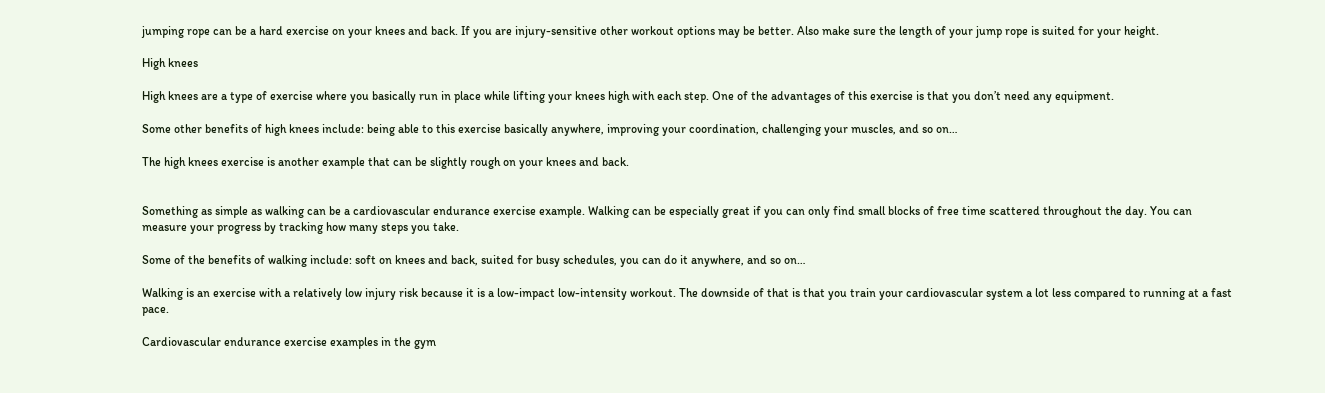jumping rope can be a hard exercise on your knees and back. If you are injury-sensitive other workout options may be better. Also make sure the length of your jump rope is suited for your height.

High knees

High knees are a type of exercise where you basically run in place while lifting your knees high with each step. One of the advantages of this exercise is that you don’t need any equipment.

Some other benefits of high knees include: being able to this exercise basically anywhere, improving your coordination, challenging your muscles, and so on…

The high knees exercise is another example that can be slightly rough on your knees and back.


Something as simple as walking can be a cardiovascular endurance exercise example. Walking can be especially great if you can only find small blocks of free time scattered throughout the day. You can measure your progress by tracking how many steps you take.

Some of the benefits of walking include: soft on knees and back, suited for busy schedules, you can do it anywhere, and so on…

Walking is an exercise with a relatively low injury risk because it is a low-impact low-intensity workout. The downside of that is that you train your cardiovascular system a lot less compared to running at a fast pace.

Cardiovascular endurance exercise examples in the gym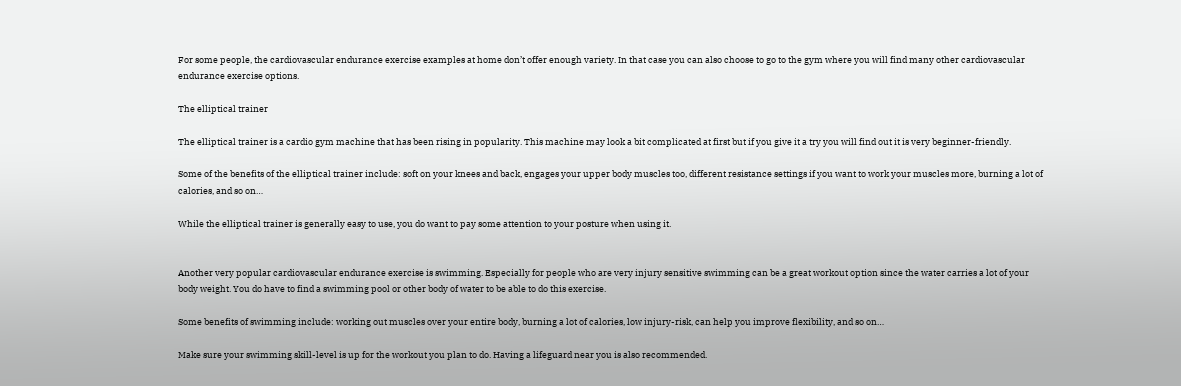For some people, the cardiovascular endurance exercise examples at home don’t offer enough variety. In that case you can also choose to go to the gym where you will find many other cardiovascular endurance exercise options.

The elliptical trainer

The elliptical trainer is a cardio gym machine that has been rising in popularity. This machine may look a bit complicated at first but if you give it a try you will find out it is very beginner-friendly.

Some of the benefits of the elliptical trainer include: soft on your knees and back, engages your upper body muscles too, different resistance settings if you want to work your muscles more, burning a lot of calories, and so on…

While the elliptical trainer is generally easy to use, you do want to pay some attention to your posture when using it.


Another very popular cardiovascular endurance exercise is swimming. Especially for people who are very injury sensitive swimming can be a great workout option since the water carries a lot of your body weight. You do have to find a swimming pool or other body of water to be able to do this exercise.

Some benefits of swimming include: working out muscles over your entire body, burning a lot of calories, low injury-risk, can help you improve flexibility, and so on…

Make sure your swimming skill-level is up for the workout you plan to do. Having a lifeguard near you is also recommended.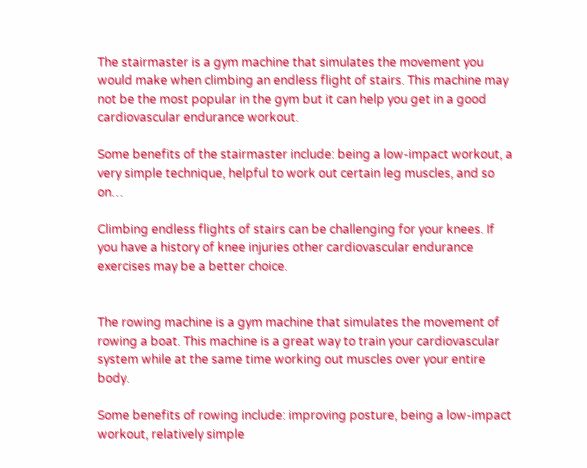The stairmaster is a gym machine that simulates the movement you would make when climbing an endless flight of stairs. This machine may not be the most popular in the gym but it can help you get in a good cardiovascular endurance workout.

Some benefits of the stairmaster include: being a low-impact workout, a very simple technique, helpful to work out certain leg muscles, and so on…

Climbing endless flights of stairs can be challenging for your knees. If you have a history of knee injuries other cardiovascular endurance exercises may be a better choice.


The rowing machine is a gym machine that simulates the movement of rowing a boat. This machine is a great way to train your cardiovascular system while at the same time working out muscles over your entire body.

Some benefits of rowing include: improving posture, being a low-impact workout, relatively simple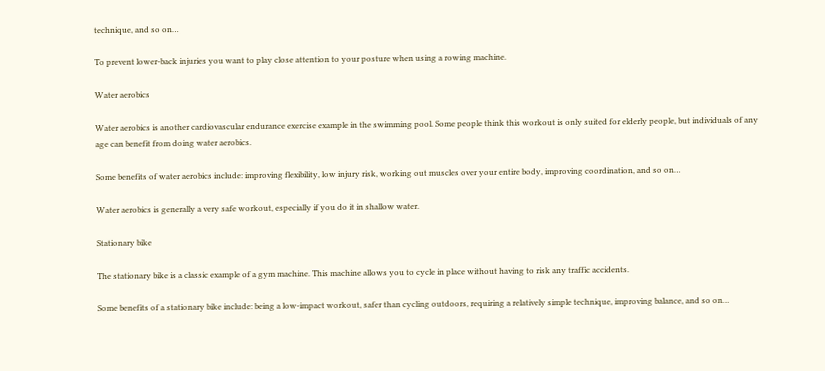technique, and so on…

To prevent lower-back injuries you want to play close attention to your posture when using a rowing machine.

Water aerobics

Water aerobics is another cardiovascular endurance exercise example in the swimming pool. Some people think this workout is only suited for elderly people, but individuals of any age can benefit from doing water aerobics.

Some benefits of water aerobics include: improving flexibility, low injury risk, working out muscles over your entire body, improving coordination, and so on…

Water aerobics is generally a very safe workout, especially if you do it in shallow water.

Stationary bike

The stationary bike is a classic example of a gym machine. This machine allows you to cycle in place without having to risk any traffic accidents.

Some benefits of a stationary bike include: being a low-impact workout, safer than cycling outdoors, requiring a relatively simple technique, improving balance, and so on…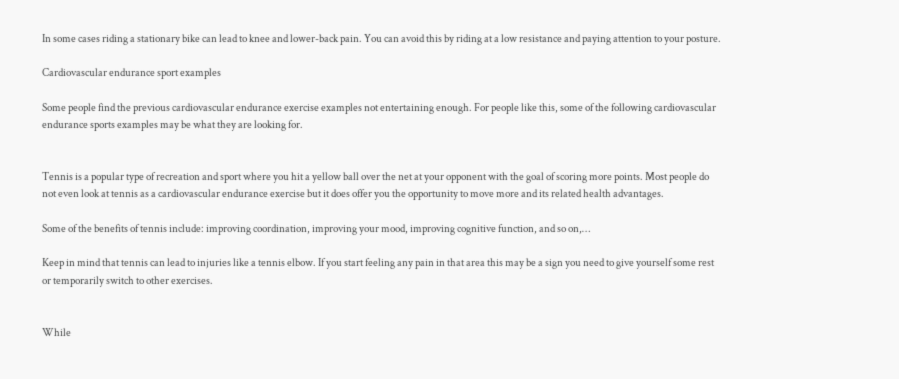In some cases riding a stationary bike can lead to knee and lower-back pain. You can avoid this by riding at a low resistance and paying attention to your posture.

Cardiovascular endurance sport examples

Some people find the previous cardiovascular endurance exercise examples not entertaining enough. For people like this, some of the following cardiovascular endurance sports examples may be what they are looking for.


Tennis is a popular type of recreation and sport where you hit a yellow ball over the net at your opponent with the goal of scoring more points. Most people do not even look at tennis as a cardiovascular endurance exercise but it does offer you the opportunity to move more and its related health advantages.

Some of the benefits of tennis include: improving coordination, improving your mood, improving cognitive function, and so on,…

Keep in mind that tennis can lead to injuries like a tennis elbow. If you start feeling any pain in that area this may be a sign you need to give yourself some rest or temporarily switch to other exercises.


While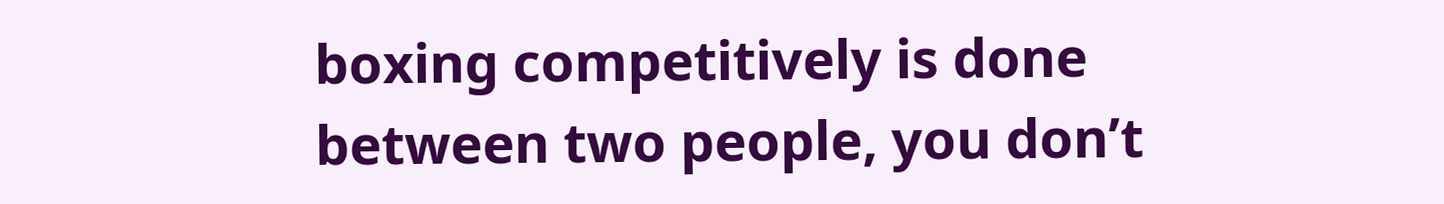boxing competitively is done between two people, you don’t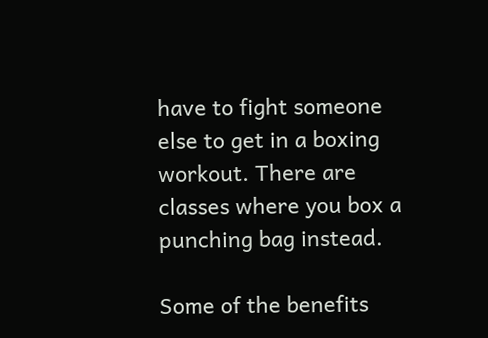have to fight someone else to get in a boxing workout. There are classes where you box a punching bag instead.

Some of the benefits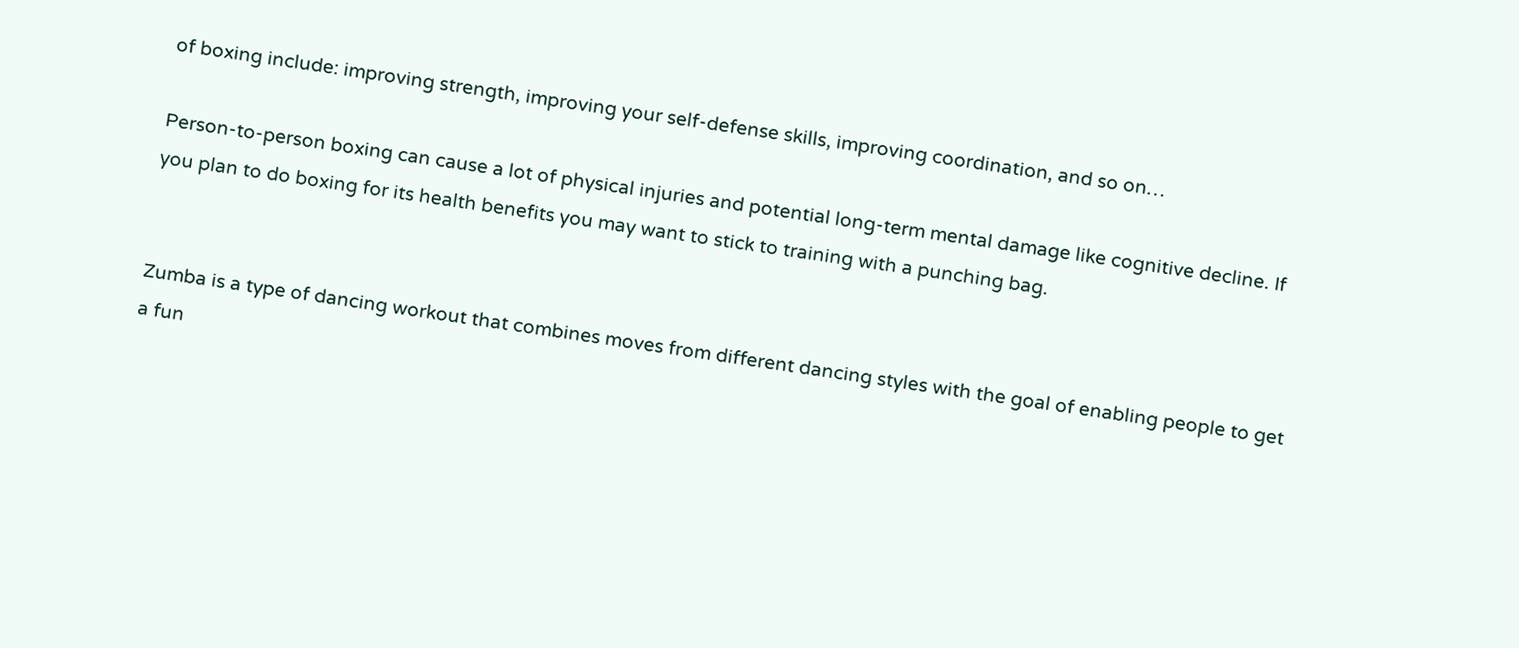of boxing include: improving strength, improving your self-defense skills, improving coordination, and so on…

Person-to-person boxing can cause a lot of physical injuries and potential long-term mental damage like cognitive decline. If you plan to do boxing for its health benefits you may want to stick to training with a punching bag.


Zumba is a type of dancing workout that combines moves from different dancing styles with the goal of enabling people to get a fun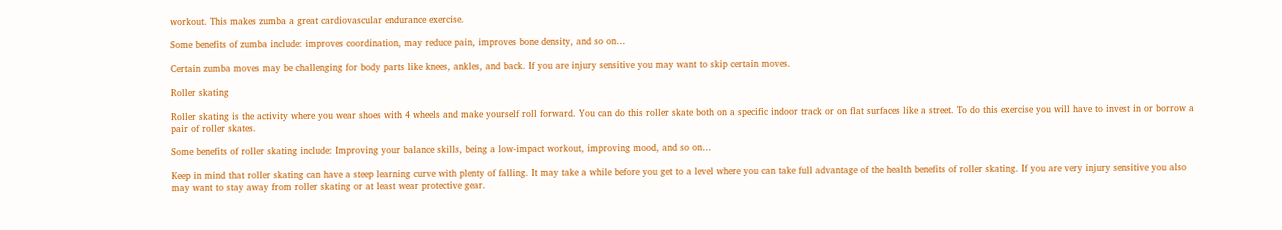workout. This makes zumba a great cardiovascular endurance exercise.

Some benefits of zumba include: improves coordination, may reduce pain, improves bone density, and so on…

Certain zumba moves may be challenging for body parts like knees, ankles, and back. If you are injury sensitive you may want to skip certain moves.

Roller skating

Roller skating is the activity where you wear shoes with 4 wheels and make yourself roll forward. You can do this roller skate both on a specific indoor track or on flat surfaces like a street. To do this exercise you will have to invest in or borrow a pair of roller skates.

Some benefits of roller skating include: Improving your balance skills, being a low-impact workout, improving mood, and so on…

Keep in mind that roller skating can have a steep learning curve with plenty of falling. It may take a while before you get to a level where you can take full advantage of the health benefits of roller skating. If you are very injury sensitive you also may want to stay away from roller skating or at least wear protective gear.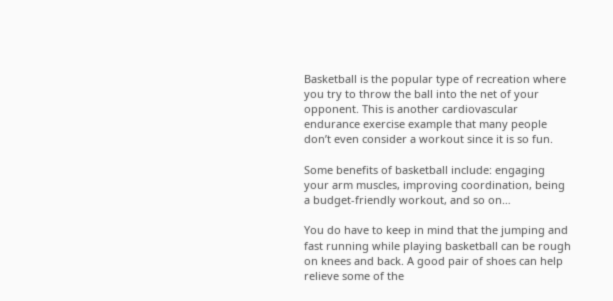Basketball is the popular type of recreation where you try to throw the ball into the net of your opponent. This is another cardiovascular endurance exercise example that many people don’t even consider a workout since it is so fun.

Some benefits of basketball include: engaging your arm muscles, improving coordination, being a budget-friendly workout, and so on…

You do have to keep in mind that the jumping and fast running while playing basketball can be rough on knees and back. A good pair of shoes can help relieve some of the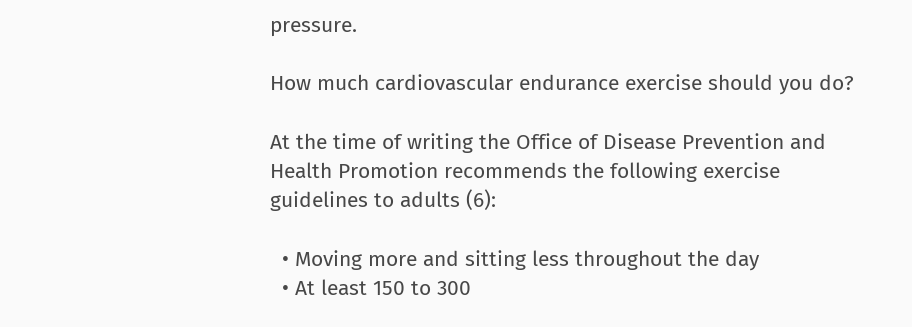pressure.

How much cardiovascular endurance exercise should you do?

At the time of writing the Office of Disease Prevention and Health Promotion recommends the following exercise guidelines to adults (6):

  • Moving more and sitting less throughout the day
  • At least 150 to 300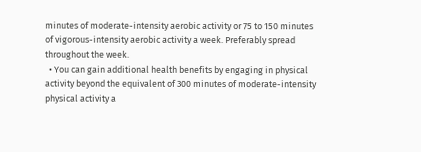minutes of moderate-intensity aerobic activity or 75 to 150 minutes of vigorous-intensity aerobic activity a week. Preferably spread throughout the week.
  • You can gain additional health benefits by engaging in physical activity beyond the equivalent of 300 minutes of moderate-intensity physical activity a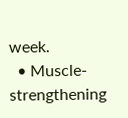week.
  • Muscle-strengthening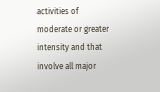activities of moderate or greater intensity and that involve all major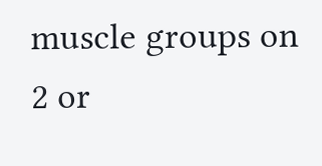muscle groups on 2 or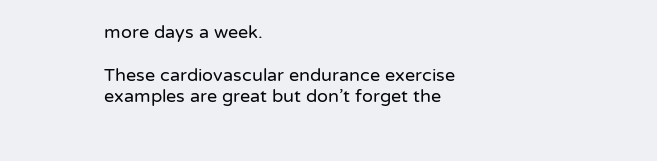more days a week.

These cardiovascular endurance exercise examples are great but don’t forget the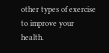other types of exercise to improve your health.